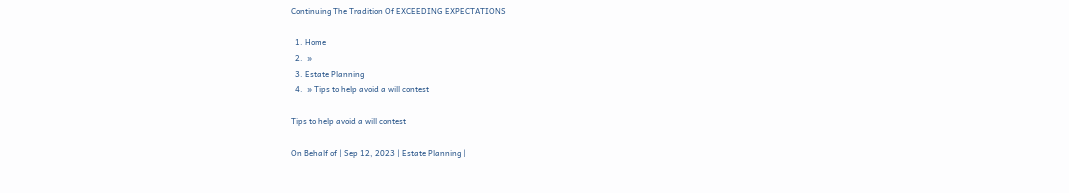Continuing The Tradition Of EXCEEDING EXPECTATIONS

  1. Home
  2.  »
  3. Estate Planning
  4.  » Tips to help avoid a will contest

Tips to help avoid a will contest

On Behalf of | Sep 12, 2023 | Estate Planning |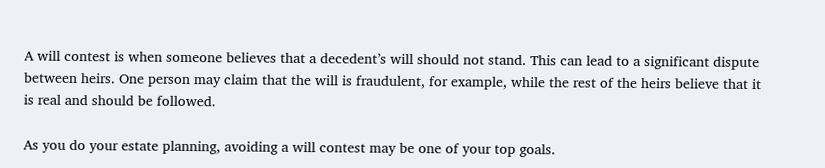A will contest is when someone believes that a decedent’s will should not stand. This can lead to a significant dispute between heirs. One person may claim that the will is fraudulent, for example, while the rest of the heirs believe that it is real and should be followed.

As you do your estate planning, avoiding a will contest may be one of your top goals.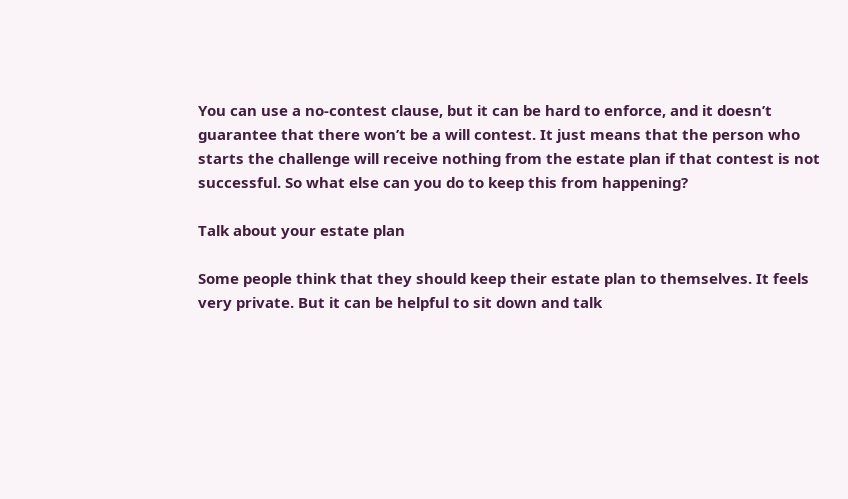You can use a no-contest clause, but it can be hard to enforce, and it doesn’t guarantee that there won’t be a will contest. It just means that the person who starts the challenge will receive nothing from the estate plan if that contest is not successful. So what else can you do to keep this from happening?

Talk about your estate plan

Some people think that they should keep their estate plan to themselves. It feels very private. But it can be helpful to sit down and talk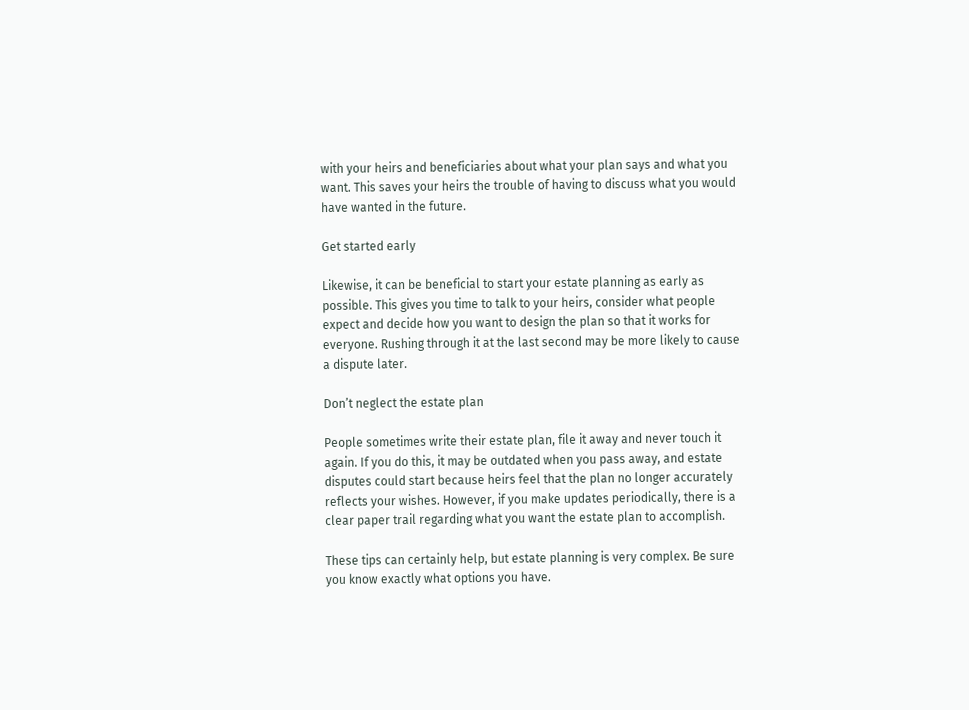with your heirs and beneficiaries about what your plan says and what you want. This saves your heirs the trouble of having to discuss what you would have wanted in the future.

Get started early

Likewise, it can be beneficial to start your estate planning as early as possible. This gives you time to talk to your heirs, consider what people expect and decide how you want to design the plan so that it works for everyone. Rushing through it at the last second may be more likely to cause a dispute later.

Don’t neglect the estate plan

People sometimes write their estate plan, file it away and never touch it again. If you do this, it may be outdated when you pass away, and estate disputes could start because heirs feel that the plan no longer accurately reflects your wishes. However, if you make updates periodically, there is a clear paper trail regarding what you want the estate plan to accomplish.

These tips can certainly help, but estate planning is very complex. Be sure you know exactly what options you have.